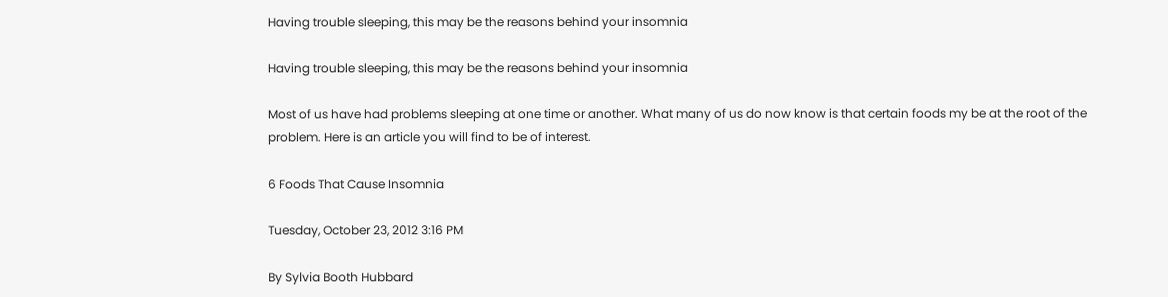Having trouble sleeping, this may be the reasons behind your insomnia

Having trouble sleeping, this may be the reasons behind your insomnia

Most of us have had problems sleeping at one time or another. What many of us do now know is that certain foods my be at the root of the problem. Here is an article you will find to be of interest.

6 Foods That Cause Insomnia

Tuesday, October 23, 2012 3:16 PM

By Sylvia Booth Hubbard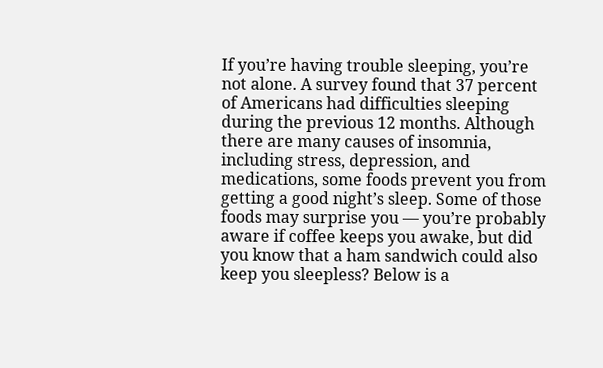If you’re having trouble sleeping, you’re not alone. A survey found that 37 percent of Americans had difficulties sleeping during the previous 12 months. Although there are many causes of insomnia, including stress, depression, and medications, some foods prevent you from getting a good night’s sleep. Some of those foods may surprise you — you’re probably aware if coffee keeps you awake, but did you know that a ham sandwich could also keep you sleepless? Below is a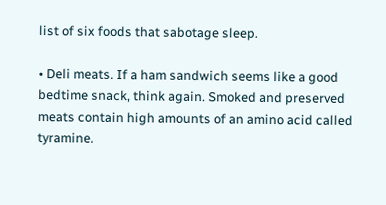list of six foods that sabotage sleep.

• Deli meats. If a ham sandwich seems like a good bedtime snack, think again. Smoked and preserved meats contain high amounts of an amino acid called tyramine.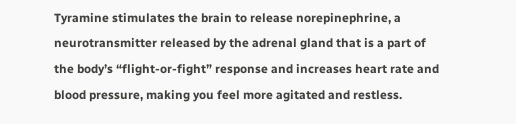Tyramine stimulates the brain to release norepinephrine, a neurotransmitter released by the adrenal gland that is a part of the body’s “flight-or-fight” response and increases heart rate and blood pressure, making you feel more agitated and restless.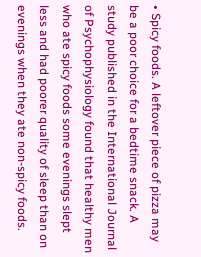• Spicy foods. A leftover piece of pizza may be a poor choice for a bedtime snack. A study published in the International Journal of Psychophysiology found that healthy men who ate spicy foods some evenings slept less and had poorer quality of sleep than on evenings when they ate non-spicy foods.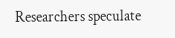Researchers speculate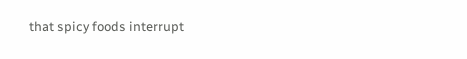that spicy foods interrupt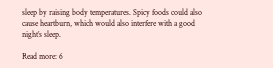sleep by raising body temperatures. Spicy foods could also cause heartburn, which would also interfere with a good night’s sleep.

Read more: 6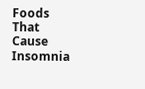Foods That Cause Insomnia